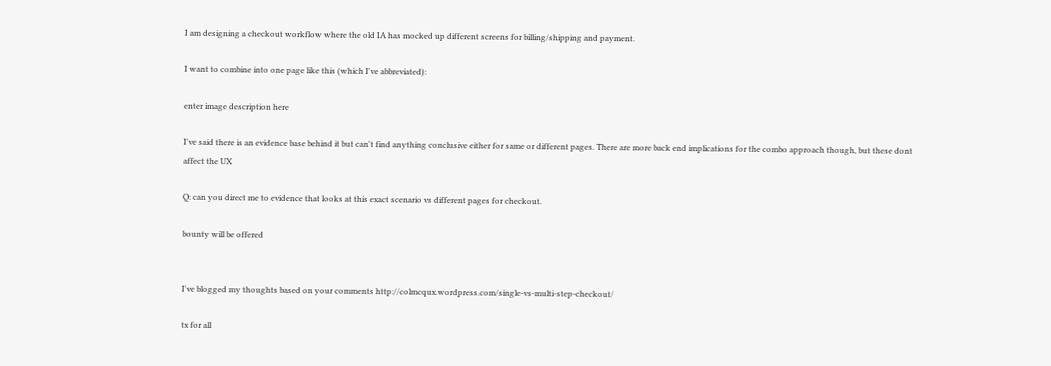I am designing a checkout workflow where the old IA has mocked up different screens for billing/shipping and payment.

I want to combine into one page like this (which I've abbreviated):

enter image description here

I've said there is an evidence base behind it but can't find anything conclusive either for same or different pages. There are more back end implications for the combo approach though, but these dont affect the UX

Q: can you direct me to evidence that looks at this exact scenario vs different pages for checkout.

bounty will be offered


I've blogged my thoughts based on your comments http://colmcqux.wordpress.com/single-vs-multi-step-checkout/

tx for all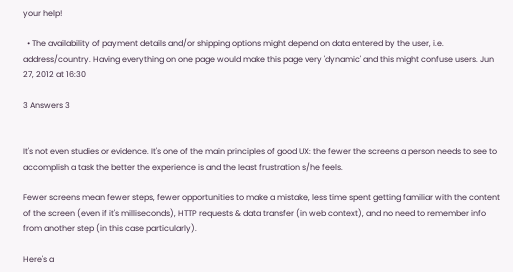your help!

  • The availability of payment details and/or shipping options might depend on data entered by the user, i.e. address/country. Having everything on one page would make this page very 'dynamic' and this might confuse users. Jun 27, 2012 at 16:30

3 Answers 3


It's not even studies or evidence. It's one of the main principles of good UX: the fewer the screens a person needs to see to accomplish a task the better the experience is and the least frustration s/he feels.

Fewer screens mean fewer steps, fewer opportunities to make a mistake, less time spent getting familiar with the content of the screen (even if it's milliseconds), HTTP requests & data transfer (in web context), and no need to remember info from another step (in this case particularly).

Here's a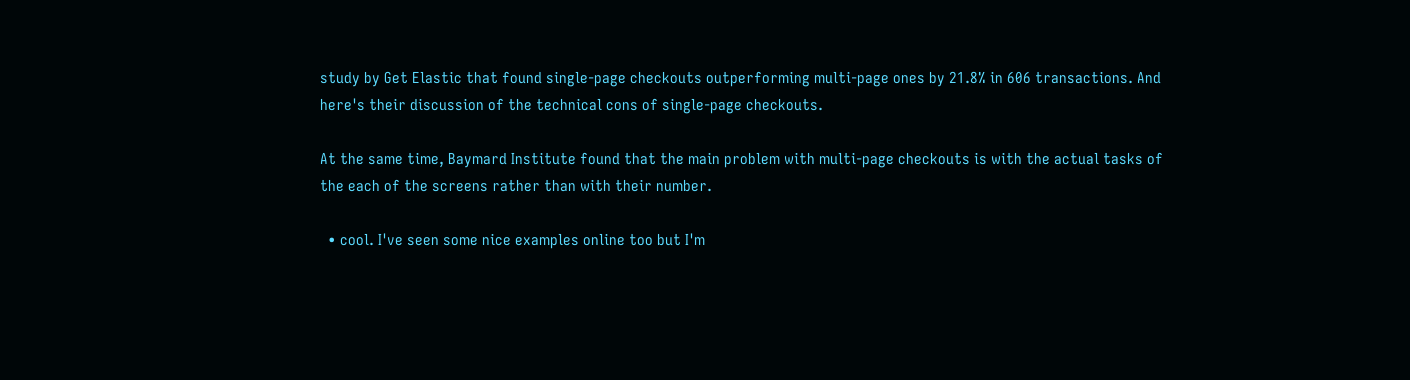study by Get Elastic that found single-page checkouts outperforming multi-page ones by 21.8% in 606 transactions. And here's their discussion of the technical cons of single-page checkouts.

At the same time, Baymard Institute found that the main problem with multi-page checkouts is with the actual tasks of the each of the screens rather than with their number.

  • cool. I've seen some nice examples online too but I'm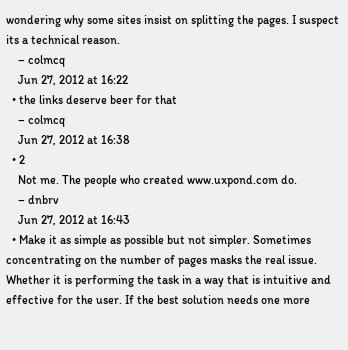wondering why some sites insist on splitting the pages. I suspect its a technical reason.
    – colmcq
    Jun 27, 2012 at 16:22
  • the links deserve beer for that
    – colmcq
    Jun 27, 2012 at 16:38
  • 2
    Not me. The people who created www.uxpond.com do.
    – dnbrv
    Jun 27, 2012 at 16:43
  • Make it as simple as possible but not simpler. Sometimes concentrating on the number of pages masks the real issue. Whether it is performing the task in a way that is intuitive and effective for the user. If the best solution needs one more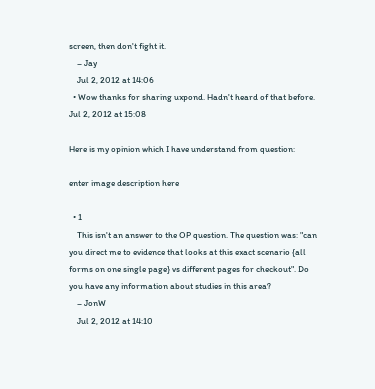screen, then don't fight it.
    – Jay
    Jul 2, 2012 at 14:06
  • Wow thanks for sharing uxpond. Hadn't heard of that before. Jul 2, 2012 at 15:08

Here is my opinion which I have understand from question:

enter image description here

  • 1
    This isn't an answer to the OP question. The question was: "can you direct me to evidence that looks at this exact scenario {all forms on one single page} vs different pages for checkout". Do you have any information about studies in this area?
    – JonW
    Jul 2, 2012 at 14:10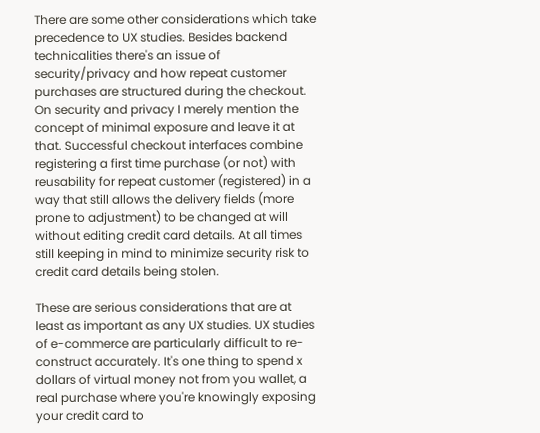There are some other considerations which take precedence to UX studies. Besides backend technicalities there's an issue of security/privacy and how repeat customer purchases are structured during the checkout. On security and privacy I merely mention the concept of minimal exposure and leave it at that. Successful checkout interfaces combine registering a first time purchase (or not) with reusability for repeat customer (registered) in a way that still allows the delivery fields (more prone to adjustment) to be changed at will without editing credit card details. At all times still keeping in mind to minimize security risk to credit card details being stolen.

These are serious considerations that are at least as important as any UX studies. UX studies of e-commerce are particularly difficult to re-construct accurately. It's one thing to spend x dollars of virtual money not from you wallet, a real purchase where you're knowingly exposing your credit card to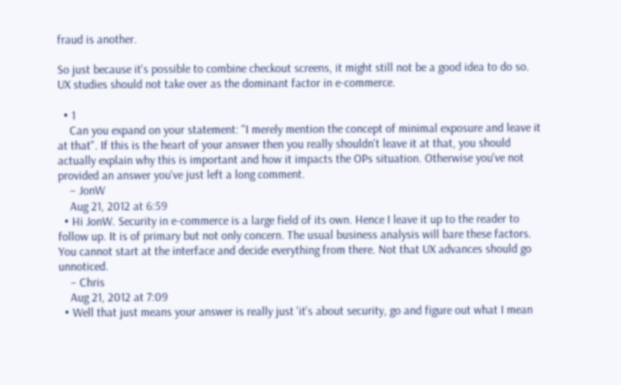fraud is another.

So just because it's possible to combine checkout screens, it might still not be a good idea to do so. UX studies should not take over as the dominant factor in e-commerce.

  • 1
    Can you expand on your statement: "I merely mention the concept of minimal exposure and leave it at that". If this is the heart of your answer then you really shouldn't leave it at that, you should actually explain why this is important and how it impacts the OPs situation. Otherwise you've not provided an answer you've just left a long comment.
    – JonW
    Aug 21, 2012 at 6:59
  • Hi JonW. Security in e-commerce is a large field of its own. Hence I leave it up to the reader to follow up. It is of primary but not only concern. The usual business analysis will bare these factors. You cannot start at the interface and decide everything from there. Not that UX advances should go unnoticed.
    – Chris
    Aug 21, 2012 at 7:09
  • Well that just means your answer is really just 'it's about security, go and figure out what I mean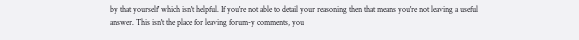by that yourself' which isn't helpful. If you're not able to detail your reasoning then that means you're not leaving a useful answer. This isn't the place for leaving forum-y comments, you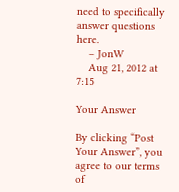need to specifically answer questions here.
    – JonW
    Aug 21, 2012 at 7:15

Your Answer

By clicking “Post Your Answer”, you agree to our terms of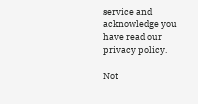service and acknowledge you have read our privacy policy.

Not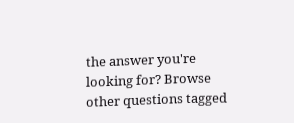the answer you're looking for? Browse other questions tagged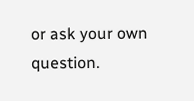or ask your own question.